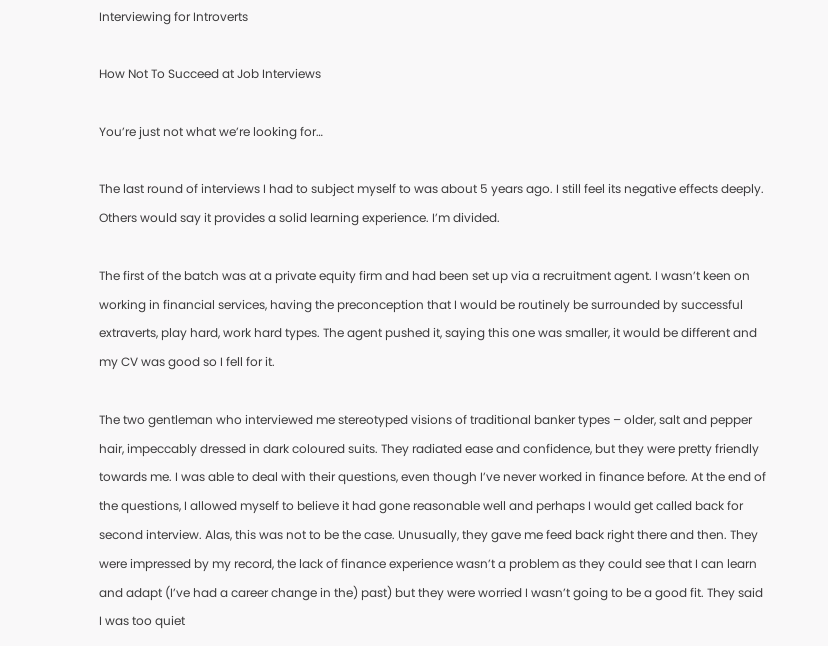Interviewing for Introverts

How Not To Succeed at Job Interviews

You’re just not what we’re looking for…

The last round of interviews I had to subject myself to was about 5 years ago. I still feel its negative effects deeply. Others would say it provides a solid learning experience. I’m divided.

The first of the batch was at a private equity firm and had been set up via a recruitment agent. I wasn’t keen on working in financial services, having the preconception that I would be routinely be surrounded by successful extraverts, play hard, work hard types. The agent pushed it, saying this one was smaller, it would be different and my CV was good so I fell for it.

The two gentleman who interviewed me stereotyped visions of traditional banker types – older, salt and pepper hair, impeccably dressed in dark coloured suits. They radiated ease and confidence, but they were pretty friendly towards me. I was able to deal with their questions, even though I’ve never worked in finance before. At the end of the questions, I allowed myself to believe it had gone reasonable well and perhaps I would get called back for second interview. Alas, this was not to be the case. Unusually, they gave me feed back right there and then. They were impressed by my record, the lack of finance experience wasn’t a problem as they could see that I can learn and adapt (I’ve had a career change in the) past) but they were worried I wasn’t going to be a good fit. They said I was too quiet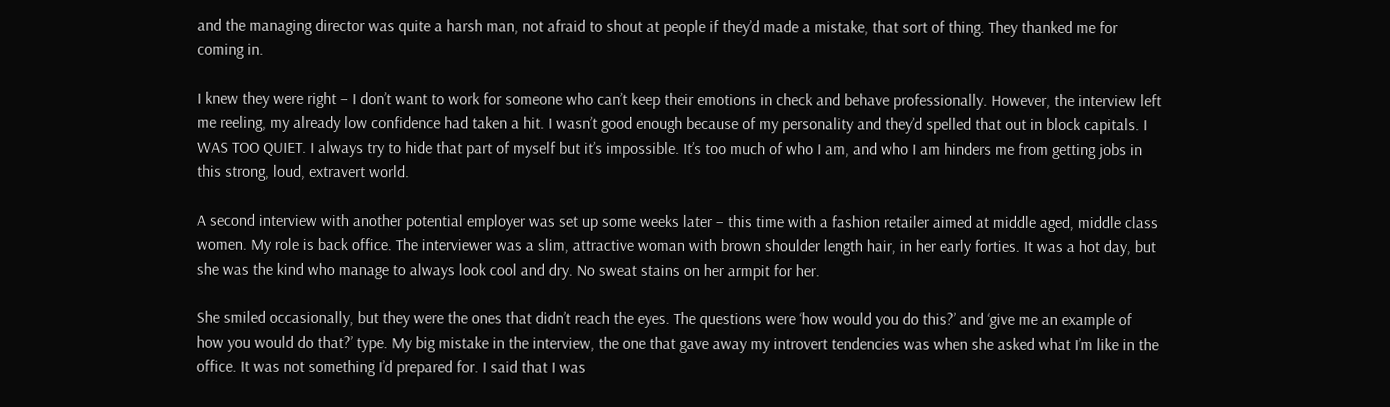and the managing director was quite a harsh man, not afraid to shout at people if they’d made a mistake, that sort of thing. They thanked me for coming in.

I knew they were right – I don’t want to work for someone who can’t keep their emotions in check and behave professionally. However, the interview left me reeling, my already low confidence had taken a hit. I wasn’t good enough because of my personality and they’d spelled that out in block capitals. I WAS TOO QUIET. I always try to hide that part of myself but it’s impossible. It’s too much of who I am, and who I am hinders me from getting jobs in this strong, loud, extravert world.

A second interview with another potential employer was set up some weeks later – this time with a fashion retailer aimed at middle aged, middle class women. My role is back office. The interviewer was a slim, attractive woman with brown shoulder length hair, in her early forties. It was a hot day, but she was the kind who manage to always look cool and dry. No sweat stains on her armpit for her.

She smiled occasionally, but they were the ones that didn’t reach the eyes. The questions were ‘how would you do this?’ and ‘give me an example of how you would do that?’ type. My big mistake in the interview, the one that gave away my introvert tendencies was when she asked what I’m like in the office. It was not something I’d prepared for. I said that I was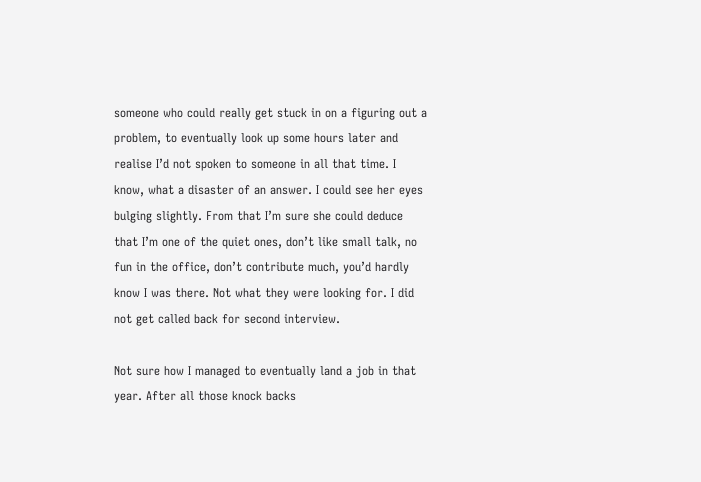someone who could really get stuck in on a figuring out a problem, to eventually look up some hours later and realise I’d not spoken to someone in all that time. I know, what a disaster of an answer. I could see her eyes bulging slightly. From that I’m sure she could deduce that I’m one of the quiet ones, don’t like small talk, no fun in the office, don’t contribute much, you’d hardly know I was there. Not what they were looking for. I did not get called back for second interview.

Not sure how I managed to eventually land a job in that year. After all those knock backs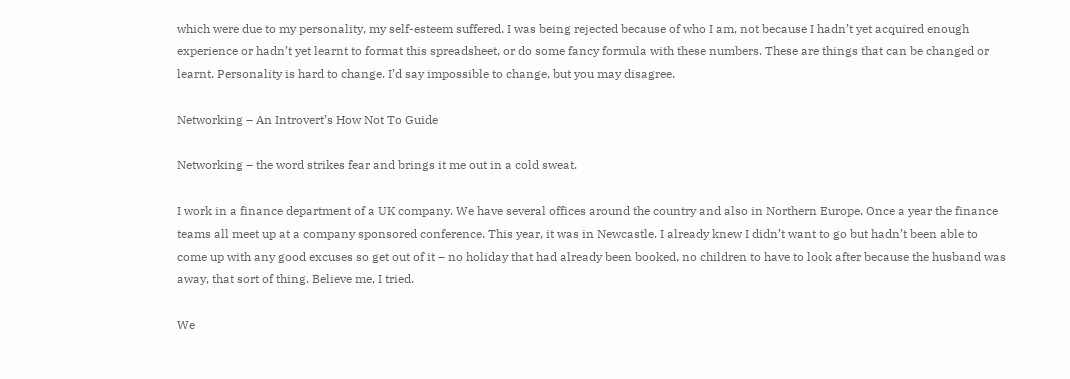which were due to my personality, my self-esteem suffered. I was being rejected because of who I am, not because I hadn’t yet acquired enough experience or hadn’t yet learnt to format this spreadsheet, or do some fancy formula with these numbers. These are things that can be changed or learnt. Personality is hard to change. I’d say impossible to change, but you may disagree.

Networking – An Introvert’s How Not To Guide

Networking – the word strikes fear and brings it me out in a cold sweat.

I work in a finance department of a UK company. We have several offices around the country and also in Northern Europe. Once a year the finance teams all meet up at a company sponsored conference. This year, it was in Newcastle. I already knew I didn’t want to go but hadn’t been able to come up with any good excuses so get out of it – no holiday that had already been booked, no children to have to look after because the husband was away, that sort of thing. Believe me, I tried.

We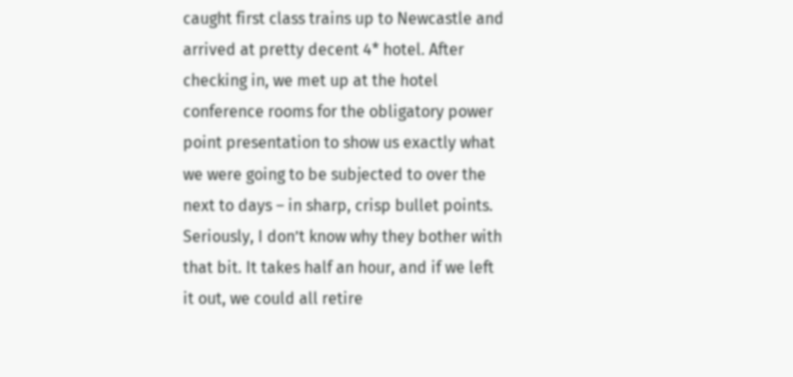caught first class trains up to Newcastle and arrived at pretty decent 4* hotel. After checking in, we met up at the hotel conference rooms for the obligatory power point presentation to show us exactly what we were going to be subjected to over the next to days – in sharp, crisp bullet points.  Seriously, I don’t know why they bother with that bit. It takes half an hour, and if we left it out, we could all retire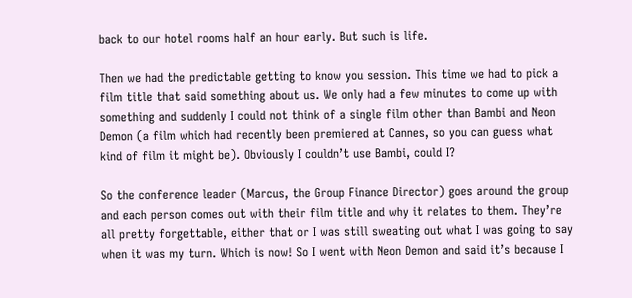back to our hotel rooms half an hour early. But such is life.

Then we had the predictable getting to know you session. This time we had to pick a film title that said something about us. We only had a few minutes to come up with something and suddenly I could not think of a single film other than Bambi and Neon Demon (a film which had recently been premiered at Cannes, so you can guess what kind of film it might be). Obviously I couldn’t use Bambi, could I?

So the conference leader (Marcus, the Group Finance Director) goes around the group and each person comes out with their film title and why it relates to them. They’re all pretty forgettable, either that or I was still sweating out what I was going to say when it was my turn. Which is now! So I went with Neon Demon and said it’s because I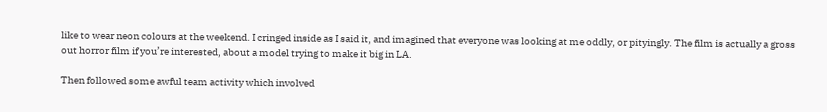like to wear neon colours at the weekend. I cringed inside as I said it, and imagined that everyone was looking at me oddly, or pityingly. The film is actually a gross out horror film if you’re interested, about a model trying to make it big in LA.

Then followed some awful team activity which involved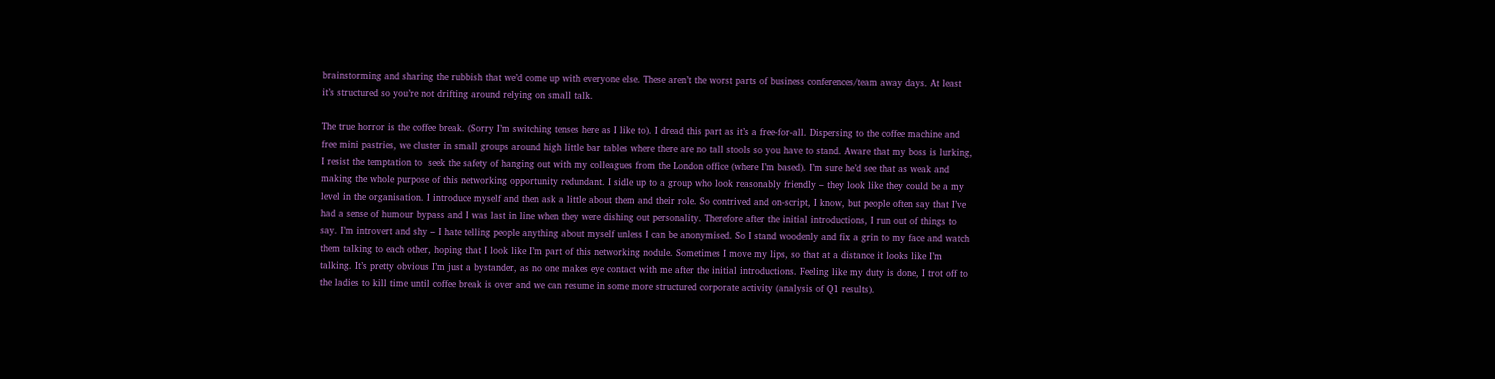brainstorming and sharing the rubbish that we’d come up with everyone else. These aren’t the worst parts of business conferences/team away days. At least it’s structured so you’re not drifting around relying on small talk.

The true horror is the coffee break. (Sorry I’m switching tenses here as I like to). I dread this part as it’s a free-for-all. Dispersing to the coffee machine and free mini pastries, we cluster in small groups around high little bar tables where there are no tall stools so you have to stand. Aware that my boss is lurking, I resist the temptation to  seek the safety of hanging out with my colleagues from the London office (where I’m based). I’m sure he’d see that as weak and making the whole purpose of this networking opportunity redundant. I sidle up to a group who look reasonably friendly – they look like they could be a my level in the organisation. I introduce myself and then ask a little about them and their role. So contrived and on-script, I know, but people often say that I’ve had a sense of humour bypass and I was last in line when they were dishing out personality. Therefore after the initial introductions, I run out of things to say. I’m introvert and shy – I hate telling people anything about myself unless I can be anonymised. So I stand woodenly and fix a grin to my face and watch them talking to each other, hoping that I look like I’m part of this networking nodule. Sometimes I move my lips, so that at a distance it looks like I’m talking. It’s pretty obvious I’m just a bystander, as no one makes eye contact with me after the initial introductions. Feeling like my duty is done, I trot off to the ladies to kill time until coffee break is over and we can resume in some more structured corporate activity (analysis of Q1 results).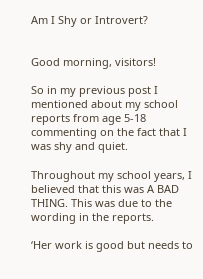Am I Shy or Introvert?


Good morning, visitors!

So in my previous post I mentioned about my school reports from age 5-18 commenting on the fact that I was shy and quiet.

Throughout my school years, I believed that this was A BAD THING. This was due to the wording in the reports.

‘Her work is good but needs to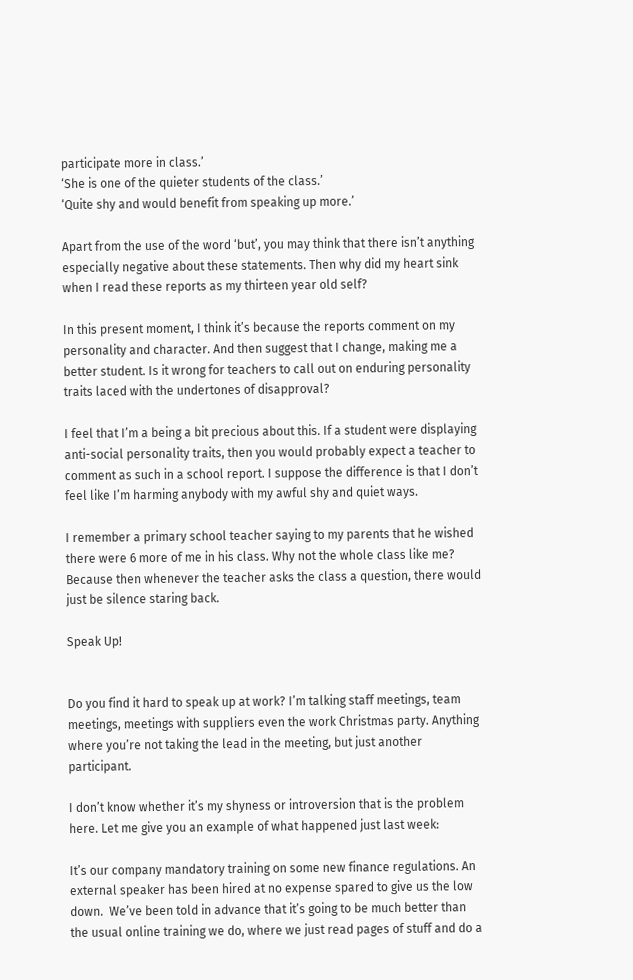participate more in class.’
‘She is one of the quieter students of the class.’
‘Quite shy and would benefit from speaking up more.’

Apart from the use of the word ‘but’, you may think that there isn’t anything especially negative about these statements. Then why did my heart sink when I read these reports as my thirteen year old self?

In this present moment, I think it’s because the reports comment on my personality and character. And then suggest that I change, making me a better student. Is it wrong for teachers to call out on enduring personality traits laced with the undertones of disapproval?

I feel that I’m a being a bit precious about this. If a student were displaying anti-social personality traits, then you would probably expect a teacher to comment as such in a school report. I suppose the difference is that I don’t feel like I’m harming anybody with my awful shy and quiet ways.

I remember a primary school teacher saying to my parents that he wished there were 6 more of me in his class. Why not the whole class like me? Because then whenever the teacher asks the class a question, there would just be silence staring back.

Speak Up!


Do you find it hard to speak up at work? I’m talking staff meetings, team meetings, meetings with suppliers even the work Christmas party. Anything where you’re not taking the lead in the meeting, but just another participant.

I don’t know whether it’s my shyness or introversion that is the problem here. Let me give you an example of what happened just last week:

It’s our company mandatory training on some new finance regulations. An external speaker has been hired at no expense spared to give us the low down.  We’ve been told in advance that it’s going to be much better than the usual online training we do, where we just read pages of stuff and do a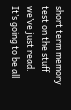short term memory test on the stuff we’ve just read. It’s going to be all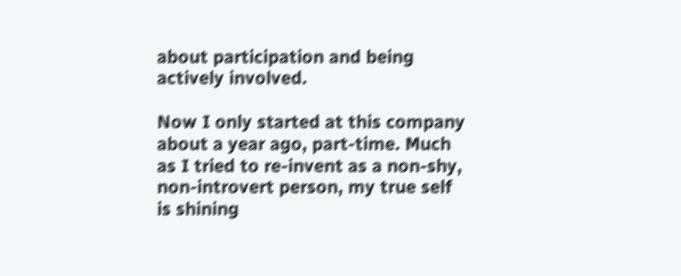about participation and being actively involved.

Now I only started at this company about a year ago, part-time. Much as I tried to re-invent as a non-shy, non-introvert person, my true self is shining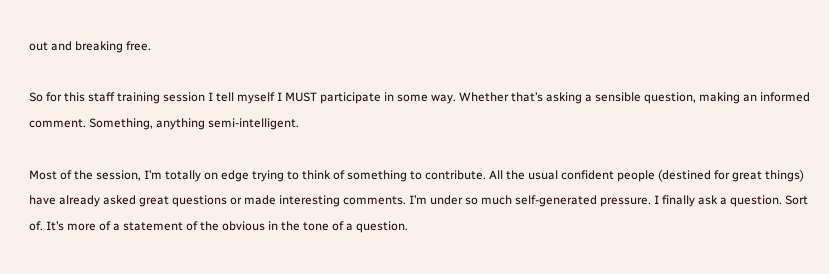out and breaking free.

So for this staff training session I tell myself I MUST participate in some way. Whether that’s asking a sensible question, making an informed comment. Something, anything semi-intelligent.

Most of the session, I’m totally on edge trying to think of something to contribute. All the usual confident people (destined for great things) have already asked great questions or made interesting comments. I’m under so much self-generated pressure. I finally ask a question. Sort of. It’s more of a statement of the obvious in the tone of a question.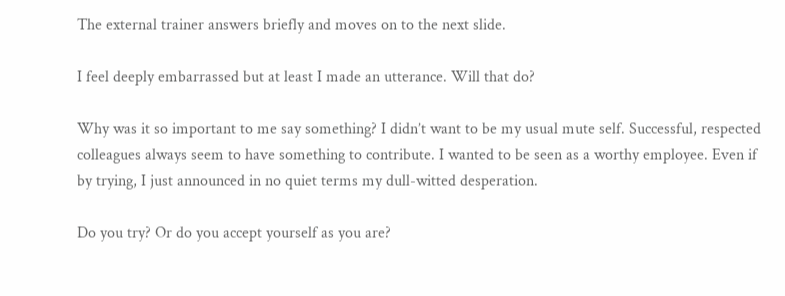The external trainer answers briefly and moves on to the next slide.

I feel deeply embarrassed but at least I made an utterance. Will that do?

Why was it so important to me say something? I didn’t want to be my usual mute self. Successful, respected colleagues always seem to have something to contribute. I wanted to be seen as a worthy employee. Even if by trying, I just announced in no quiet terms my dull-witted desperation.

Do you try? Or do you accept yourself as you are?